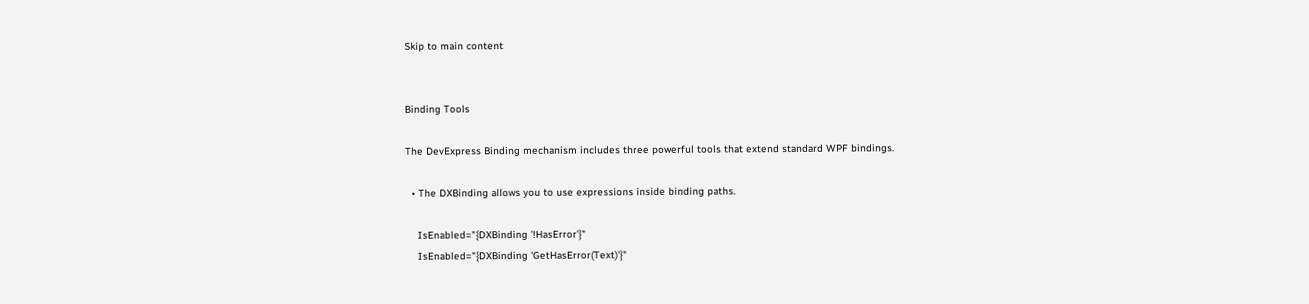Skip to main content


Binding Tools

The DevExpress Binding mechanism includes three powerful tools that extend standard WPF bindings.

  • The DXBinding allows you to use expressions inside binding paths.

    IsEnabled="{DXBinding '!HasError'}"
    IsEnabled="{DXBinding 'GetHasError(Text)'}"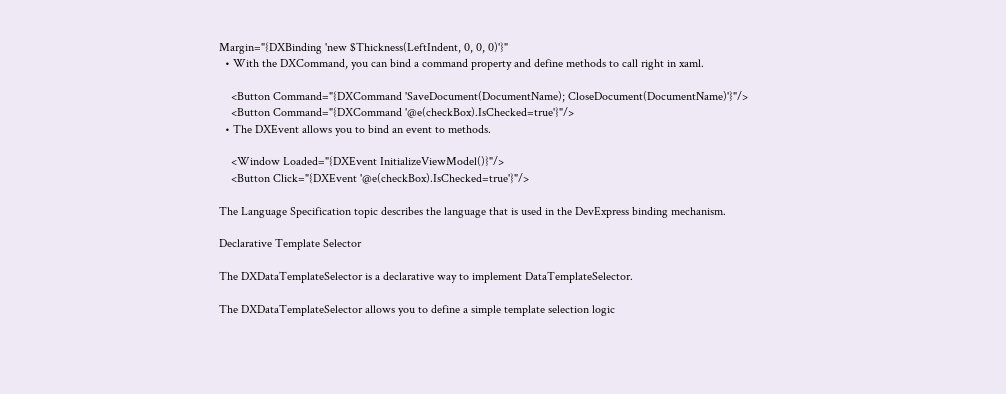Margin="{DXBinding 'new $Thickness(LeftIndent, 0, 0, 0)'}"
  • With the DXCommand, you can bind a command property and define methods to call right in xaml.

    <Button Command="{DXCommand 'SaveDocument(DocumentName); CloseDocument(DocumentName)'}"/>
    <Button Command="{DXCommand '@e(checkBox).IsChecked=true'}"/>
  • The DXEvent allows you to bind an event to methods.

    <Window Loaded="{DXEvent InitializeViewModel()}"/>
    <Button Click="{DXEvent '@e(checkBox).IsChecked=true'}"/>

The Language Specification topic describes the language that is used in the DevExpress binding mechanism.

Declarative Template Selector

The DXDataTemplateSelector is a declarative way to implement DataTemplateSelector.

The DXDataTemplateSelector allows you to define a simple template selection logic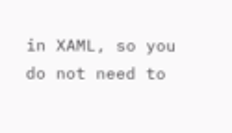in XAML, so you do not need to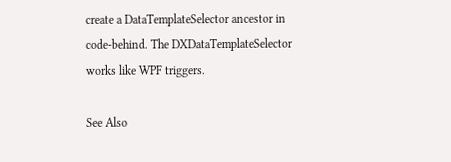create a DataTemplateSelector ancestor in code-behind. The DXDataTemplateSelector works like WPF triggers.

See Also